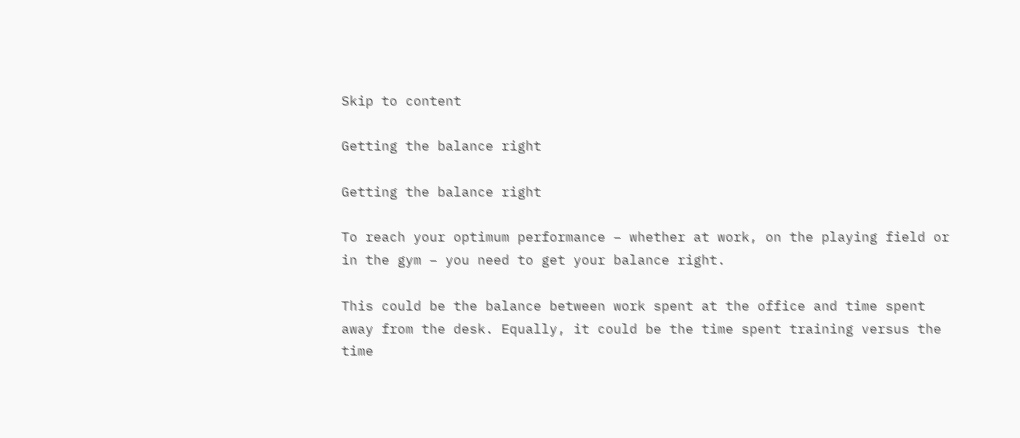Skip to content

Getting the balance right

Getting the balance right

To reach your optimum performance – whether at work, on the playing field or in the gym – you need to get your balance right.

This could be the balance between work spent at the office and time spent away from the desk. Equally, it could be the time spent training versus the time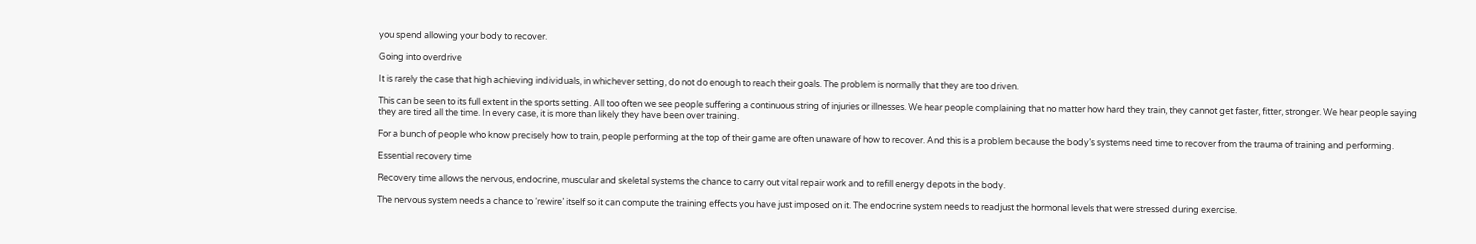you spend allowing your body to recover.

Going into overdrive

It is rarely the case that high achieving individuals, in whichever setting, do not do enough to reach their goals. The problem is normally that they are too driven.

This can be seen to its full extent in the sports setting. All too often we see people suffering a continuous string of injuries or illnesses. We hear people complaining that no matter how hard they train, they cannot get faster, fitter, stronger. We hear people saying they are tired all the time. In every case, it is more than likely they have been over training.

For a bunch of people who know precisely how to train, people performing at the top of their game are often unaware of how to recover. And this is a problem because the body’s systems need time to recover from the trauma of training and performing.

Essential recovery time

Recovery time allows the nervous, endocrine, muscular and skeletal systems the chance to carry out vital repair work and to refill energy depots in the body.

The nervous system needs a chance to ‘rewire’ itself so it can compute the training effects you have just imposed on it. The endocrine system needs to readjust the hormonal levels that were stressed during exercise.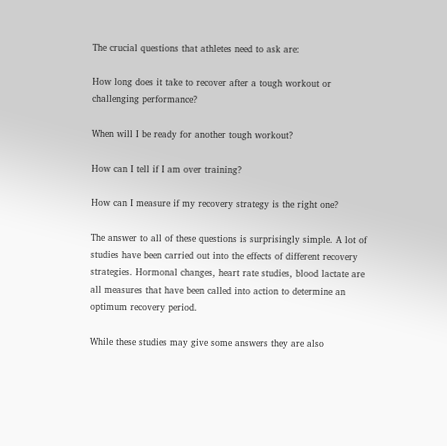The crucial questions that athletes need to ask are:

How long does it take to recover after a tough workout or challenging performance?

When will I be ready for another tough workout?

How can I tell if I am over training?

How can I measure if my recovery strategy is the right one?

The answer to all of these questions is surprisingly simple. A lot of studies have been carried out into the effects of different recovery strategies. Hormonal changes, heart rate studies, blood lactate are all measures that have been called into action to determine an optimum recovery period.

While these studies may give some answers they are also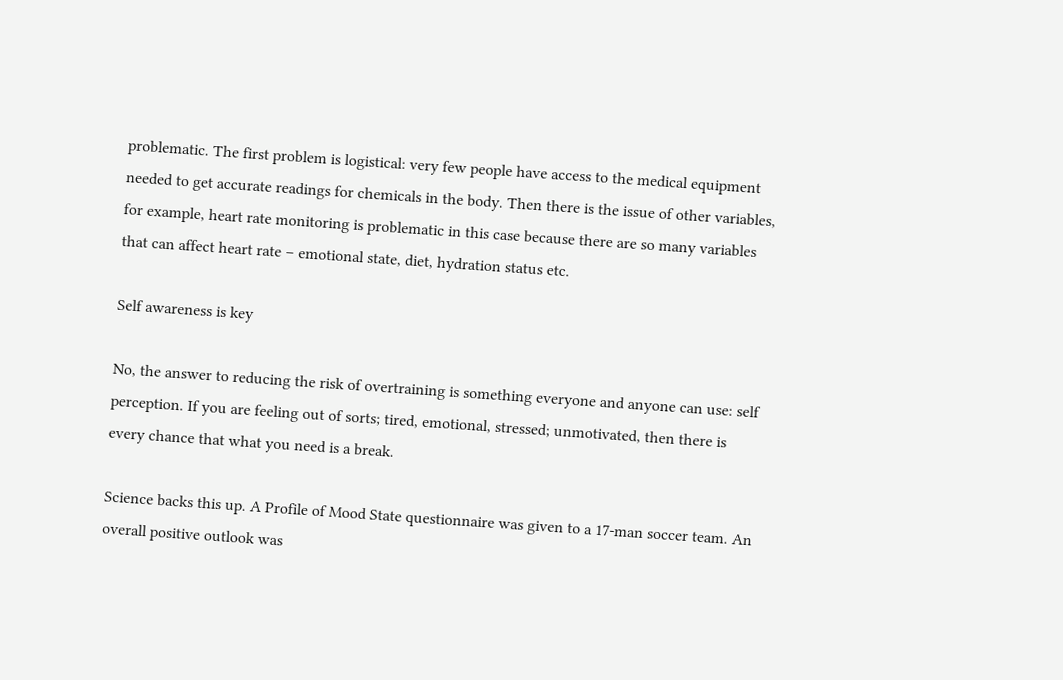problematic. The first problem is logistical: very few people have access to the medical equipment needed to get accurate readings for chemicals in the body. Then there is the issue of other variables, for example, heart rate monitoring is problematic in this case because there are so many variables that can affect heart rate – emotional state, diet, hydration status etc.

Self awareness is key

No, the answer to reducing the risk of overtraining is something everyone and anyone can use: self perception. If you are feeling out of sorts; tired, emotional, stressed; unmotivated, then there is every chance that what you need is a break.

Science backs this up. A Profile of Mood State questionnaire was given to a 17-man soccer team. An overall positive outlook was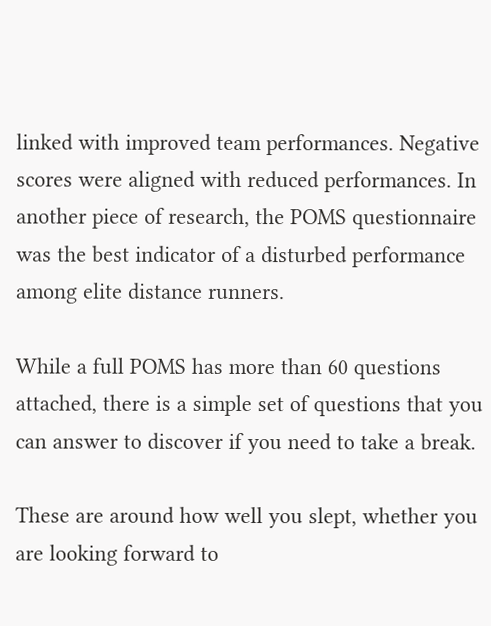linked with improved team performances. Negative scores were aligned with reduced performances. In another piece of research, the POMS questionnaire was the best indicator of a disturbed performance among elite distance runners.

While a full POMS has more than 60 questions attached, there is a simple set of questions that you can answer to discover if you need to take a break.

These are around how well you slept, whether you are looking forward to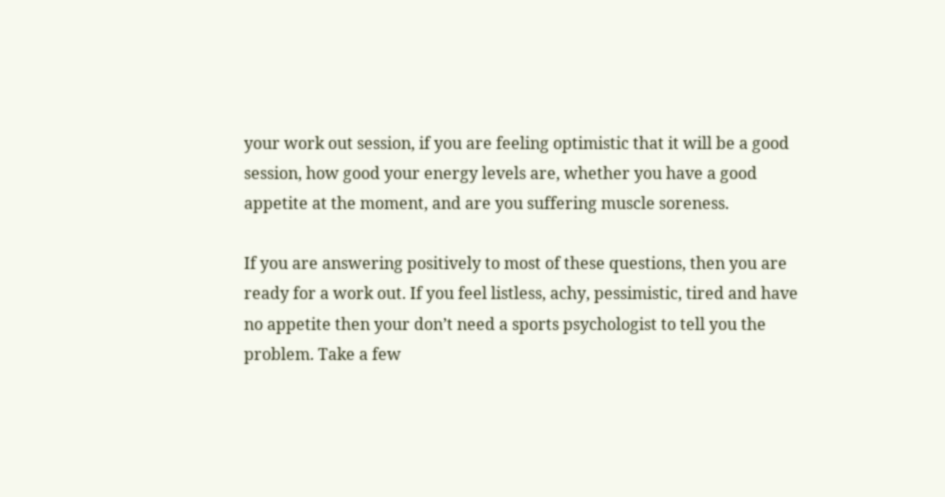your work out session, if you are feeling optimistic that it will be a good session, how good your energy levels are, whether you have a good appetite at the moment, and are you suffering muscle soreness.

If you are answering positively to most of these questions, then you are ready for a work out. If you feel listless, achy, pessimistic, tired and have no appetite then your don’t need a sports psychologist to tell you the problem. Take a few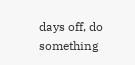days off, do something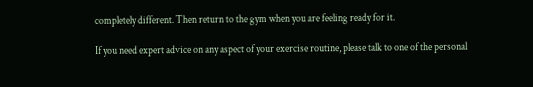completely different. Then return to the gym when you are feeling ready for it.

If you need expert advice on any aspect of your exercise routine, please talk to one of the personal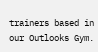trainers based in our Outlooks Gym.